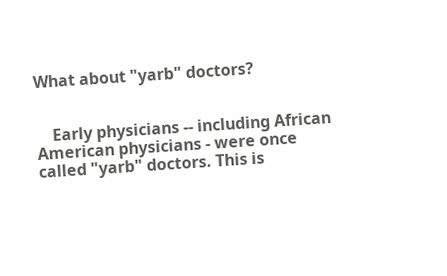What about "yarb" doctors?


    Early physicians -- including African American physicians - were once called "yarb" doctors. This is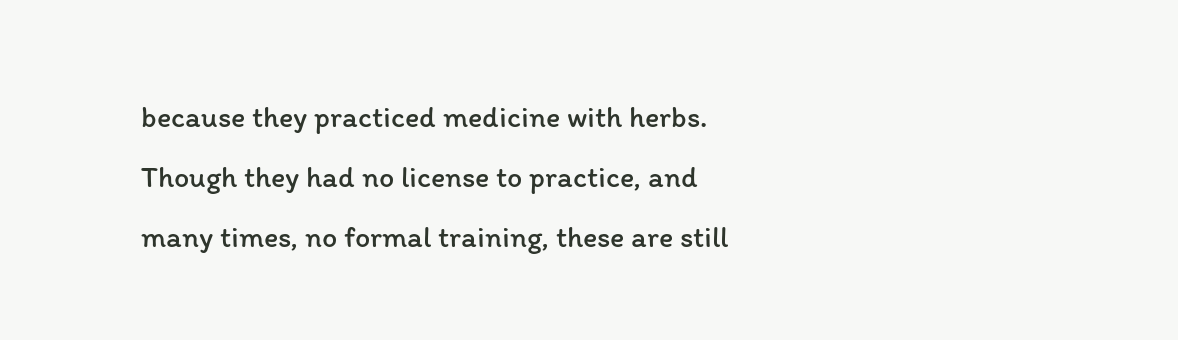because they practiced medicine with herbs. Though they had no license to practice, and many times, no formal training, these are still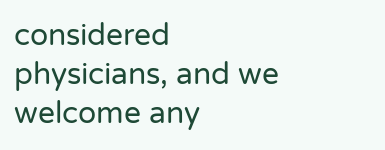considered physicians, and we welcome any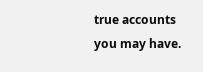true accounts you may have.